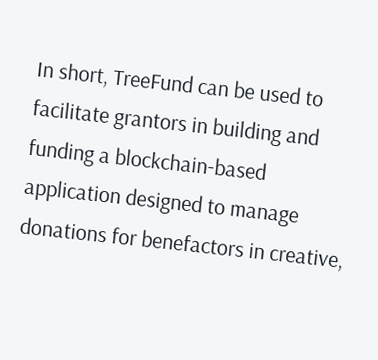In short, TreeFund can be used to facilitate grantors in building and funding a blockchain-based application designed to manage donations for benefactors in creative,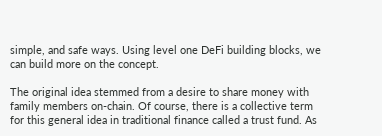simple, and safe ways. Using level one DeFi building blocks, we can build more on the concept.

The original idea stemmed from a desire to share money with family members on-chain. Of course, there is a collective term for this general idea in traditional finance called a trust fund. As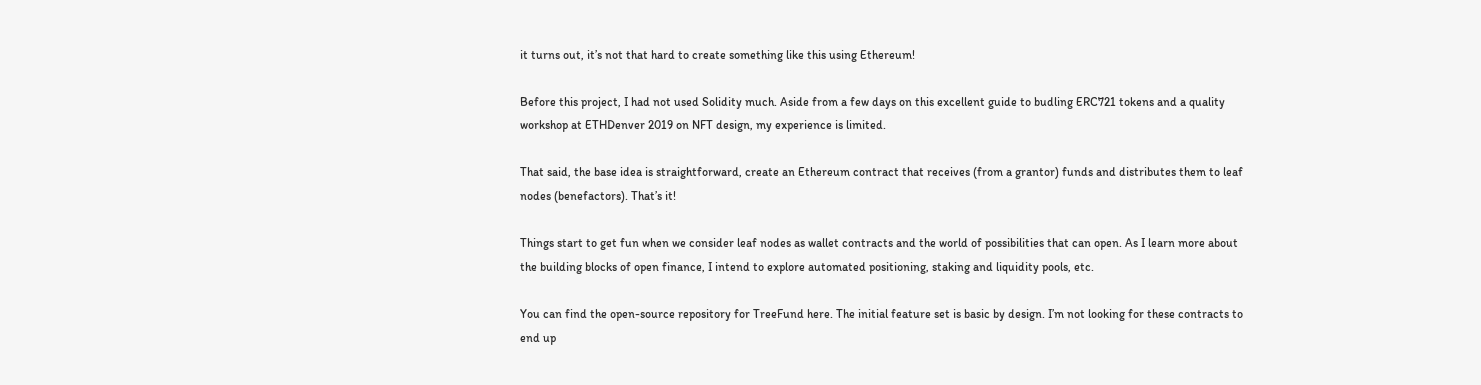it turns out, it’s not that hard to create something like this using Ethereum!

Before this project, I had not used Solidity much. Aside from a few days on this excellent guide to budling ERC721 tokens and a quality workshop at ETHDenver 2019 on NFT design, my experience is limited.

That said, the base idea is straightforward, create an Ethereum contract that receives (from a grantor) funds and distributes them to leaf nodes (benefactors). That’s it!

Things start to get fun when we consider leaf nodes as wallet contracts and the world of possibilities that can open. As I learn more about the building blocks of open finance, I intend to explore automated positioning, staking and liquidity pools, etc.

You can find the open-source repository for TreeFund here. The initial feature set is basic by design. I’m not looking for these contracts to end up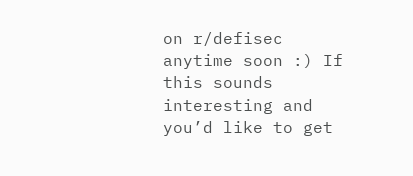on r/defisec anytime soon :) If this sounds interesting and you’d like to get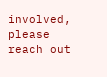involved, please reach out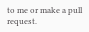to me or make a pull request.